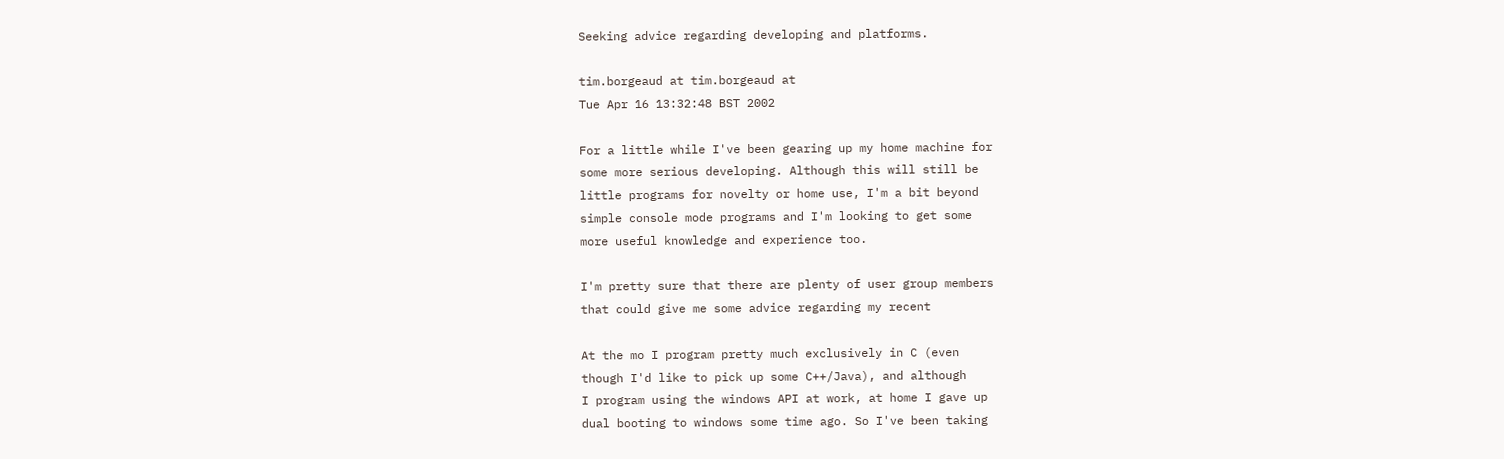Seeking advice regarding developing and platforms.

tim.borgeaud at tim.borgeaud at
Tue Apr 16 13:32:48 BST 2002

For a little while I've been gearing up my home machine for
some more serious developing. Although this will still be
little programs for novelty or home use, I'm a bit beyond
simple console mode programs and I'm looking to get some
more useful knowledge and experience too.

I'm pretty sure that there are plenty of user group members
that could give me some advice regarding my recent

At the mo I program pretty much exclusively in C (even
though I'd like to pick up some C++/Java), and although
I program using the windows API at work, at home I gave up
dual booting to windows some time ago. So I've been taking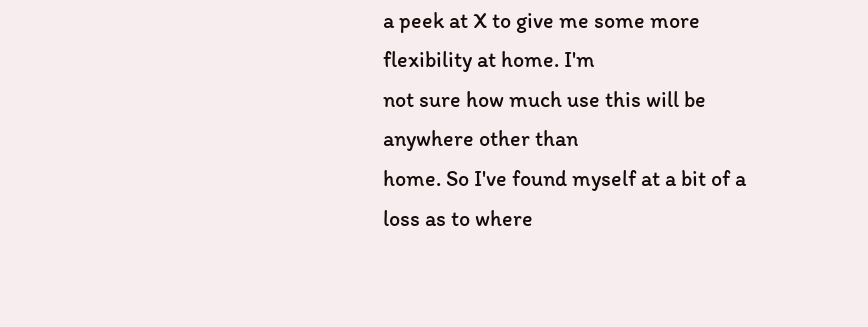a peek at X to give me some more flexibility at home. I'm
not sure how much use this will be anywhere other than
home. So I've found myself at a bit of a loss as to where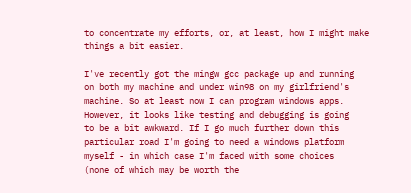to concentrate my efforts, or, at least, how I might make
things a bit easier.

I've recently got the mingw gcc package up and running
on both my machine and under win98 on my girlfriend's
machine. So at least now I can program windows apps.
However, it looks like testing and debugging is going
to be a bit awkward. If I go much further down this
particular road I'm going to need a windows platform
myself - in which case I'm faced with some choices
(none of which may be worth the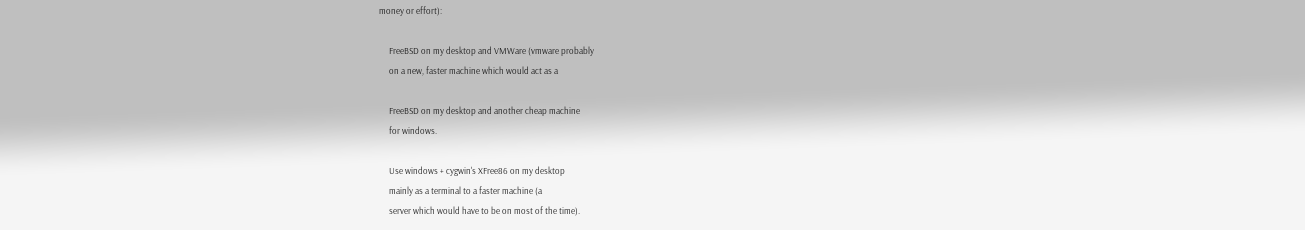money or effort):

     FreeBSD on my desktop and VMWare (vmware probably
     on a new, faster machine which would act as a

     FreeBSD on my desktop and another cheap machine
     for windows.

     Use windows + cygwin's XFree86 on my desktop
     mainly as a terminal to a faster machine (a
     server which would have to be on most of the time).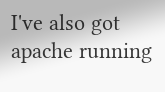I've also got apache running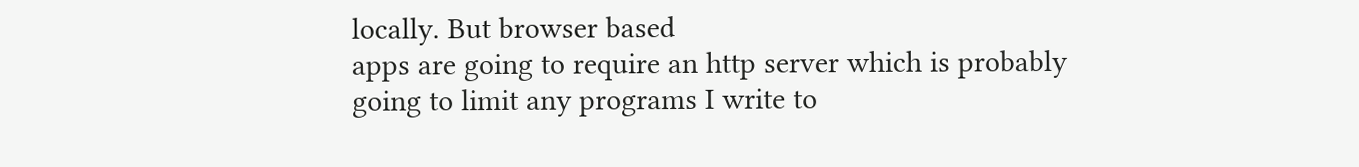locally. But browser based
apps are going to require an http server which is probably
going to limit any programs I write to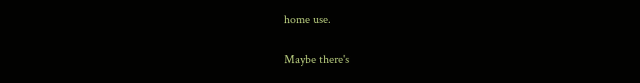home use.

Maybe there's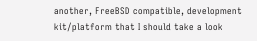another, FreeBSD compatible, development
kit/platform that I should take a look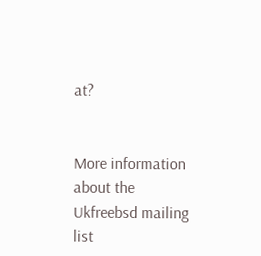at?


More information about the Ukfreebsd mailing list